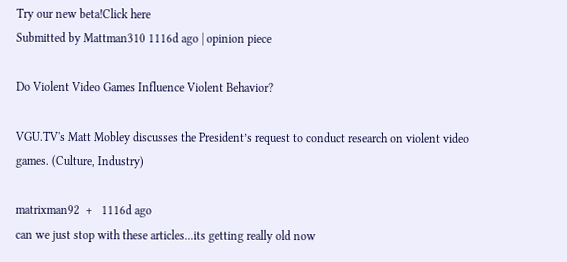Try our new beta!Click here
Submitted by Mattman310 1116d ago | opinion piece

Do Violent Video Games Influence Violent Behavior?

VGU.TV's Matt Mobley discusses the President’s request to conduct research on violent video games. (Culture, Industry)

matrixman92  +   1116d ago
can we just stop with these articles...its getting really old now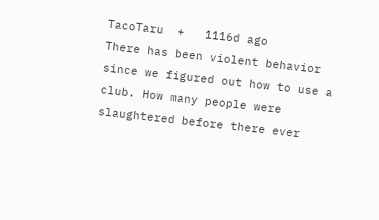TacoTaru  +   1116d ago
There has been violent behavior since we figured out how to use a club. How many people were slaughtered before there ever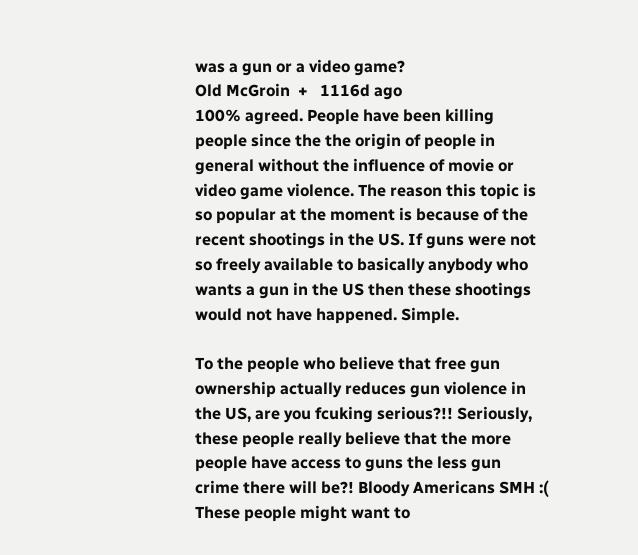was a gun or a video game?
Old McGroin  +   1116d ago
100% agreed. People have been killing people since the the origin of people in general without the influence of movie or video game violence. The reason this topic is so popular at the moment is because of the recent shootings in the US. If guns were not so freely available to basically anybody who wants a gun in the US then these shootings would not have happened. Simple.

To the people who believe that free gun ownership actually reduces gun violence in the US, are you fcuking serious?!! Seriously, these people really believe that the more people have access to guns the less gun crime there will be?! Bloody Americans SMH :( These people might want to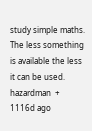study simple maths. The less something is available the less it can be used.
hazardman  +   1116d ago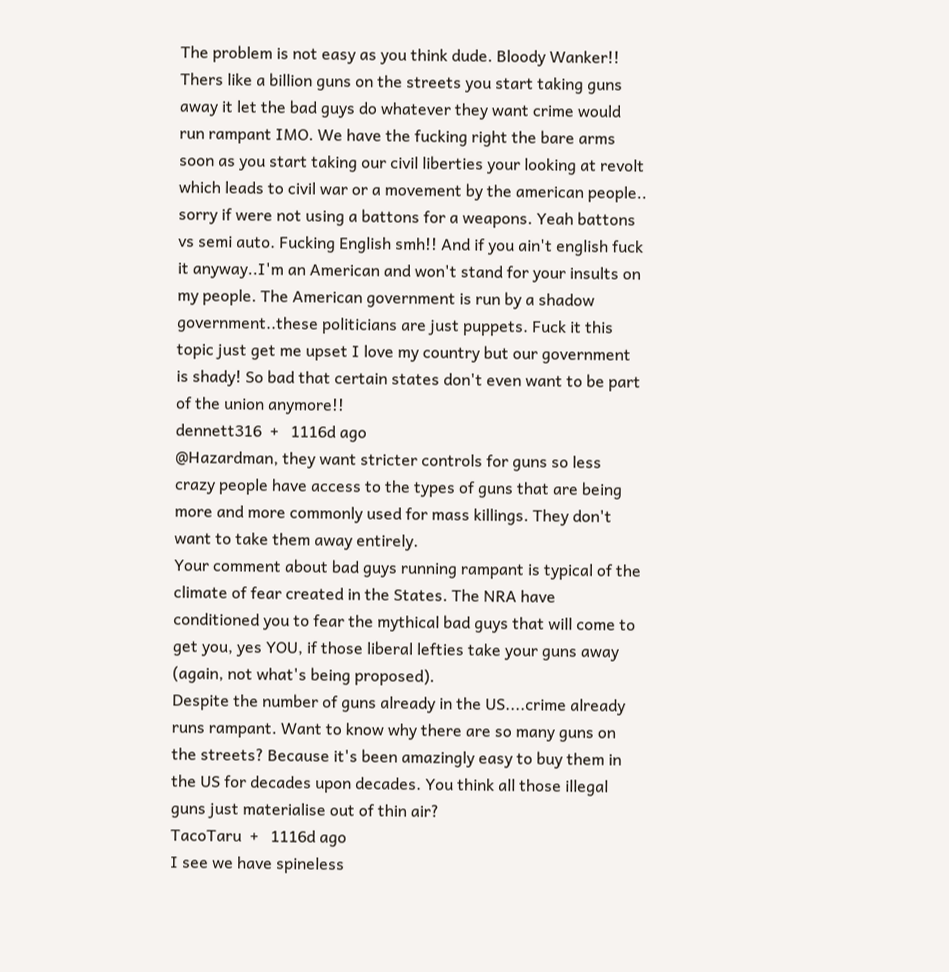The problem is not easy as you think dude. Bloody Wanker!! Thers like a billion guns on the streets you start taking guns away it let the bad guys do whatever they want crime would run rampant IMO. We have the fucking right the bare arms soon as you start taking our civil liberties your looking at revolt which leads to civil war or a movement by the american people.. sorry if were not using a battons for a weapons. Yeah battons vs semi auto. Fucking English smh!! And if you ain't english fuck it anyway..I'm an American and won't stand for your insults on my people. The American government is run by a shadow government..these politicians are just puppets. Fuck it this topic just get me upset I love my country but our government is shady! So bad that certain states don't even want to be part of the union anymore!!
dennett316  +   1116d ago
@Hazardman, they want stricter controls for guns so less crazy people have access to the types of guns that are being more and more commonly used for mass killings. They don't want to take them away entirely.
Your comment about bad guys running rampant is typical of the climate of fear created in the States. The NRA have conditioned you to fear the mythical bad guys that will come to get you, yes YOU, if those liberal lefties take your guns away (again, not what's being proposed).
Despite the number of guns already in the US....crime already runs rampant. Want to know why there are so many guns on the streets? Because it's been amazingly easy to buy them in the US for decades upon decades. You think all those illegal guns just materialise out of thin air?
TacoTaru  +   1116d ago
I see we have spineless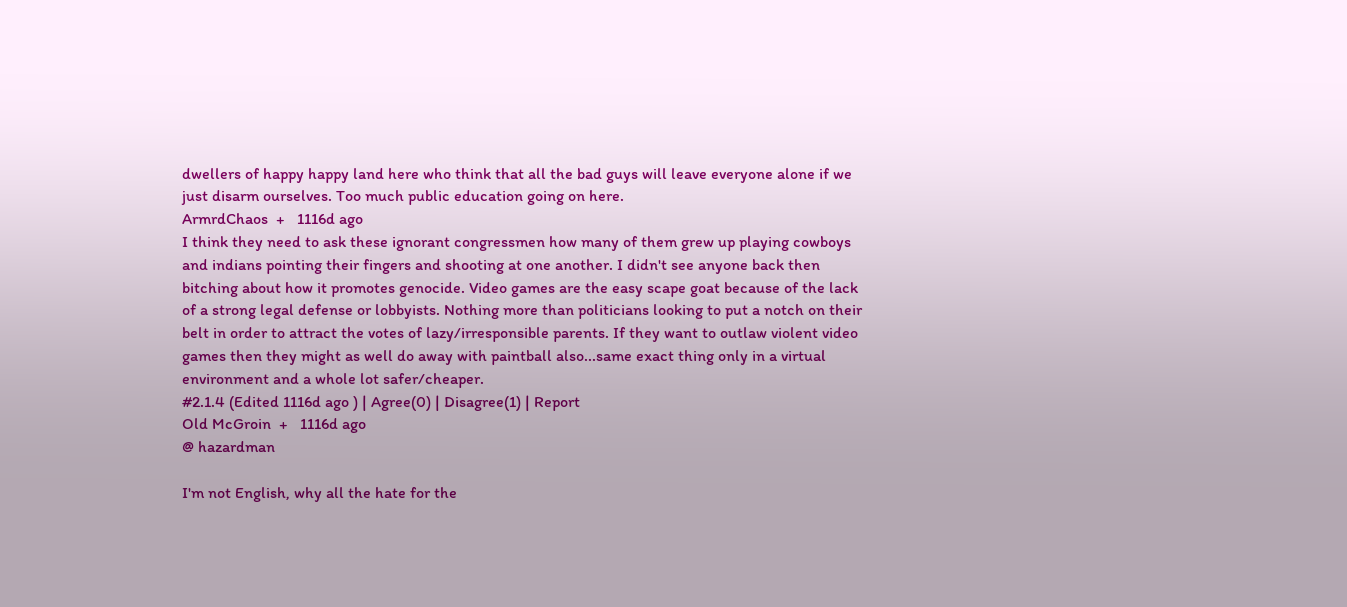dwellers of happy happy land here who think that all the bad guys will leave everyone alone if we just disarm ourselves. Too much public education going on here.
ArmrdChaos  +   1116d ago
I think they need to ask these ignorant congressmen how many of them grew up playing cowboys and indians pointing their fingers and shooting at one another. I didn't see anyone back then bitching about how it promotes genocide. Video games are the easy scape goat because of the lack of a strong legal defense or lobbyists. Nothing more than politicians looking to put a notch on their belt in order to attract the votes of lazy/irresponsible parents. If they want to outlaw violent video games then they might as well do away with paintball also...same exact thing only in a virtual environment and a whole lot safer/cheaper.
#2.1.4 (Edited 1116d ago ) | Agree(0) | Disagree(1) | Report
Old McGroin  +   1116d ago
@ hazardman

I'm not English, why all the hate for the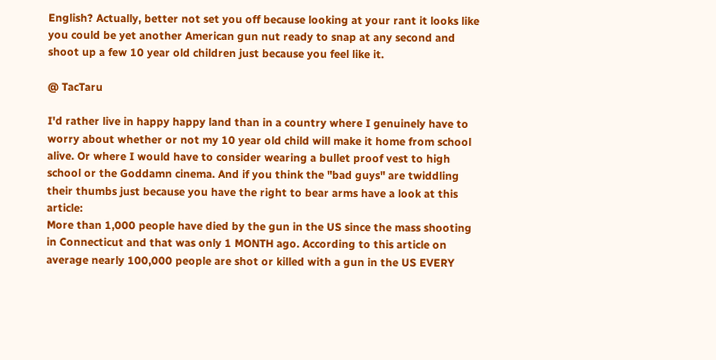English? Actually, better not set you off because looking at your rant it looks like you could be yet another American gun nut ready to snap at any second and shoot up a few 10 year old children just because you feel like it.

@ TacTaru

I'd rather live in happy happy land than in a country where I genuinely have to worry about whether or not my 10 year old child will make it home from school alive. Or where I would have to consider wearing a bullet proof vest to high school or the Goddamn cinema. And if you think the "bad guys" are twiddling their thumbs just because you have the right to bear arms have a look at this article:
More than 1,000 people have died by the gun in the US since the mass shooting in Connecticut and that was only 1 MONTH ago. According to this article on average nearly 100,000 people are shot or killed with a gun in the US EVERY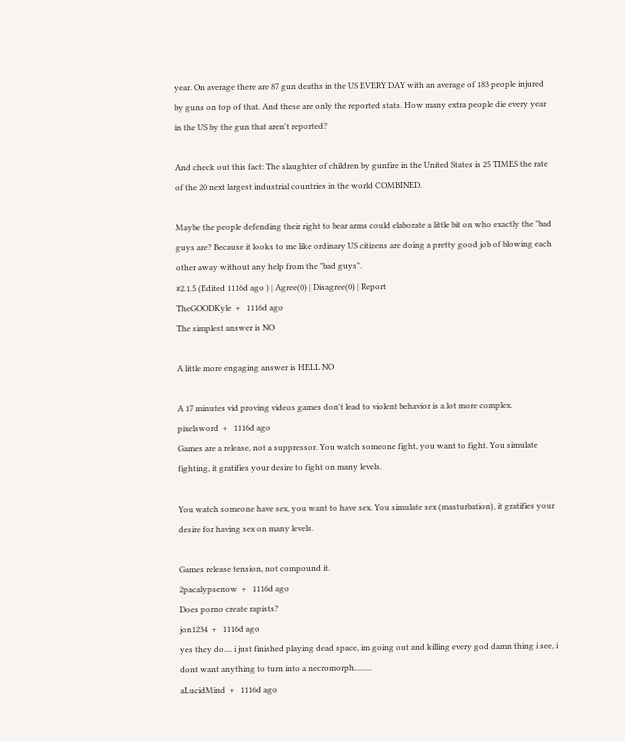year. On average there are 87 gun deaths in the US EVERY DAY with an average of 183 people injured by guns on top of that. And these are only the reported stats. How many extra people die every year in the US by the gun that aren't reported?

And check out this fact: The slaughter of children by gunfire in the United States is 25 TIMES the rate of the 20 next largest industrial countries in the world COMBINED.

Maybe the people defending their right to bear arms could elaborate a little bit on who exactly the "bad guys are? Because it looks to me like ordinary US citizens are doing a pretty good job of blowing each other away without any help from the "bad guys".
#2.1.5 (Edited 1116d ago ) | Agree(0) | Disagree(0) | Report
TheGOODKyle  +   1116d ago
The simplest answer is NO

A little more engaging answer is HELL NO

A 17 minutes vid proving videos games don't lead to violent behavior is a lot more complex.
pixelsword  +   1116d ago
Games are a release, not a suppressor. You watch someone fight, you want to fight. You simulate fighting, it gratifies your desire to fight on many levels.

You watch someone have sex, you want to have sex. You simulate sex (masturbation), it gratifies your desire for having sex on many levels.

Games release tension, not compound it.
2pacalypsenow  +   1116d ago
Does porno create rapists?
jon1234  +   1116d ago
yes they do.... i just finished playing dead space, im going out and killing every god damn thing i see, i dont want anything to turn into a necromorph.........
aLucidMind  +   1116d ago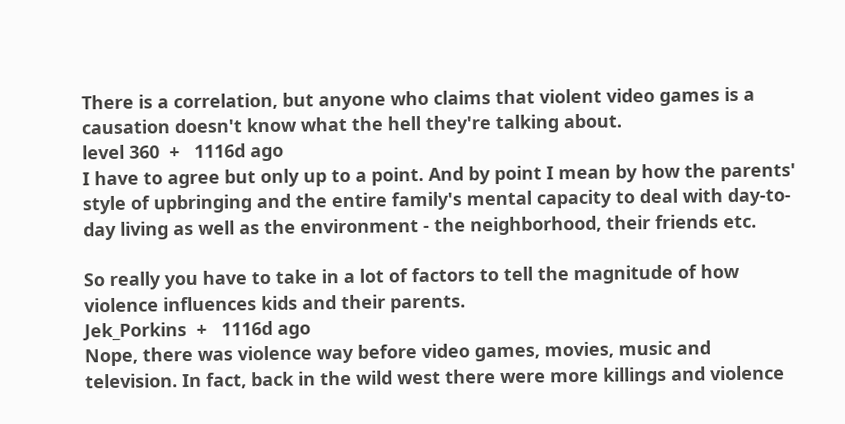There is a correlation, but anyone who claims that violent video games is a causation doesn't know what the hell they're talking about.
level 360  +   1116d ago
I have to agree but only up to a point. And by point I mean by how the parents' style of upbringing and the entire family's mental capacity to deal with day-to-day living as well as the environment - the neighborhood, their friends etc.

So really you have to take in a lot of factors to tell the magnitude of how violence influences kids and their parents.
Jek_Porkins  +   1116d ago
Nope, there was violence way before video games, movies, music and television. In fact, back in the wild west there were more killings and violence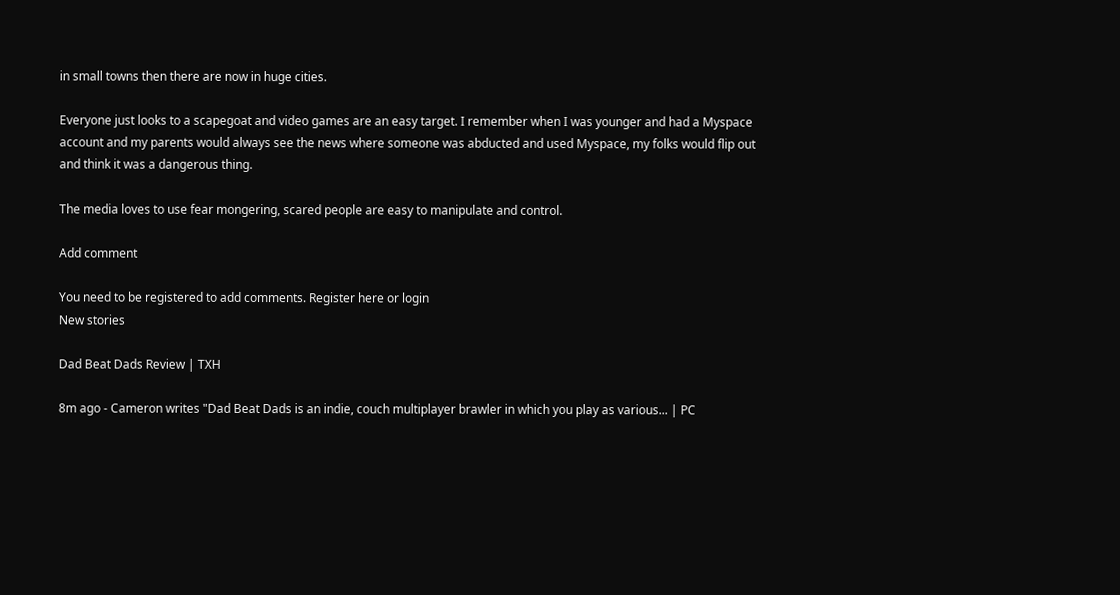in small towns then there are now in huge cities.

Everyone just looks to a scapegoat and video games are an easy target. I remember when I was younger and had a Myspace account and my parents would always see the news where someone was abducted and used Myspace, my folks would flip out and think it was a dangerous thing.

The media loves to use fear mongering, scared people are easy to manipulate and control.

Add comment

You need to be registered to add comments. Register here or login
New stories

Dad Beat Dads Review | TXH

8m ago - Cameron writes "Dad Beat Dads is an indie, couch multiplayer brawler in which you play as various... | PC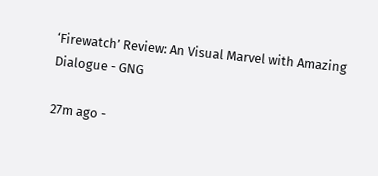‘Firewatch’ Review: An Visual Marvel with Amazing Dialogue - GNG

27m ago -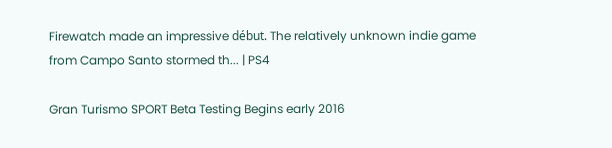Firewatch made an impressive début. The relatively unknown indie game from Campo Santo stormed th... | PS4

Gran Turismo SPORT Beta Testing Begins early 2016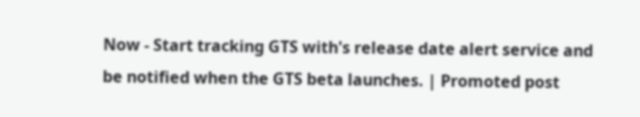Now - Start tracking GTS with's release date alert service and be notified when the GTS beta launches. | Promoted post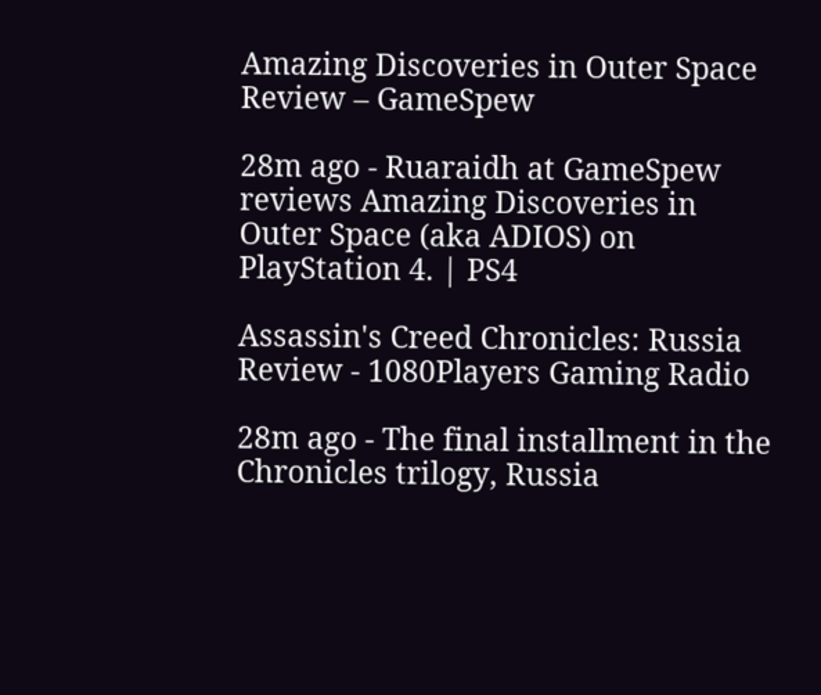Amazing Discoveries in Outer Space Review – GameSpew

28m ago - Ruaraidh at GameSpew reviews Amazing Discoveries in Outer Space (aka ADIOS) on PlayStation 4. | PS4

Assassin's Creed Chronicles: Russia Review - 1080Players Gaming Radio

28m ago - The final installment in the Chronicles trilogy, Russia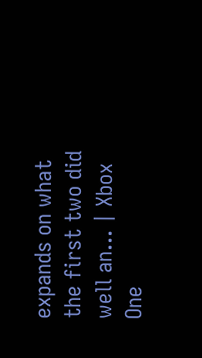expands on what the first two did well an... | Xbox One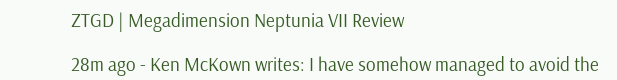ZTGD | Megadimension Neptunia VII Review

28m ago - Ken McKown writes: I have somehow managed to avoid the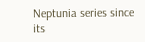Neptunia series since its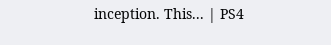inception. This... | PS4